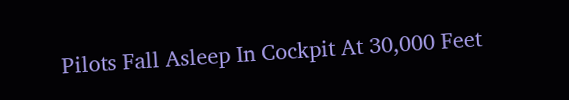Pilots Fall Asleep In Cockpit At 30,000 Feet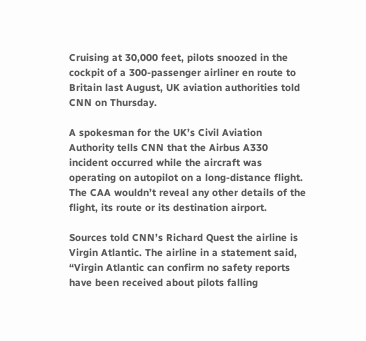Cruising at 30,000 feet, pilots snoozed in the cockpit of a 300-passenger airliner en route to Britain last August, UK aviation authorities told CNN on Thursday.

A spokesman for the UK’s Civil Aviation Authority tells CNN that the Airbus A330 incident occurred while the aircraft was operating on autopilot on a long-distance flight. The CAA wouldn’t reveal any other details of the flight, its route or its destination airport.

Sources told CNN’s Richard Quest the airline is Virgin Atlantic. The airline in a statement said, “Virgin Atlantic can confirm no safety reports have been received about pilots falling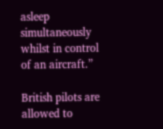asleep simultaneously whilst in control of an aircraft.”

British pilots are allowed to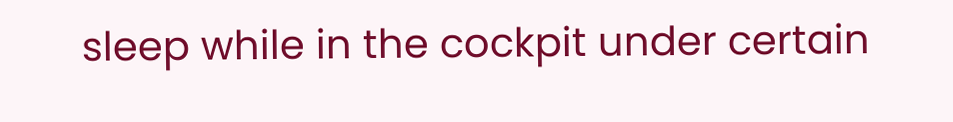sleep while in the cockpit under certain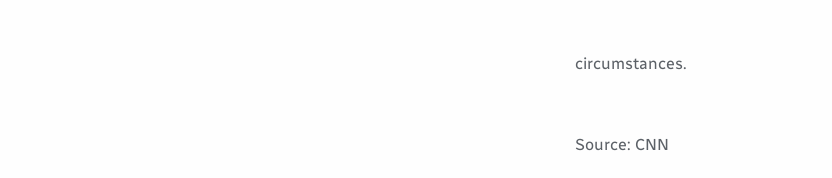circumstances.


Source: CNN